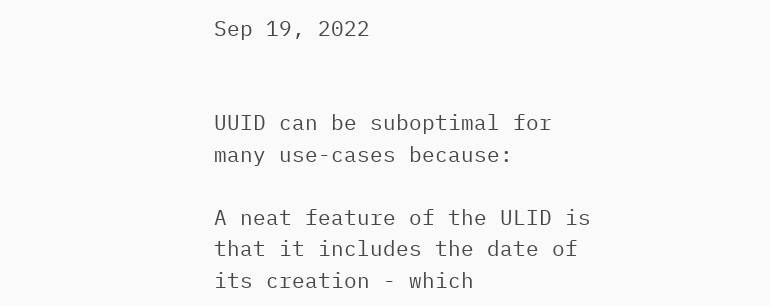Sep 19, 2022


UUID can be suboptimal for many use-cases because:

A neat feature of the ULID is that it includes the date of its creation - which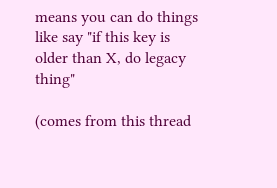means you can do things like say "if this key is older than X, do legacy thing"

(comes from this thread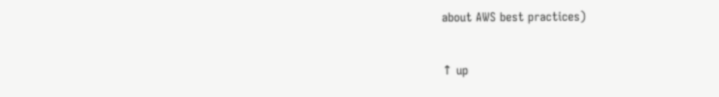about AWS best practices)

↑ up